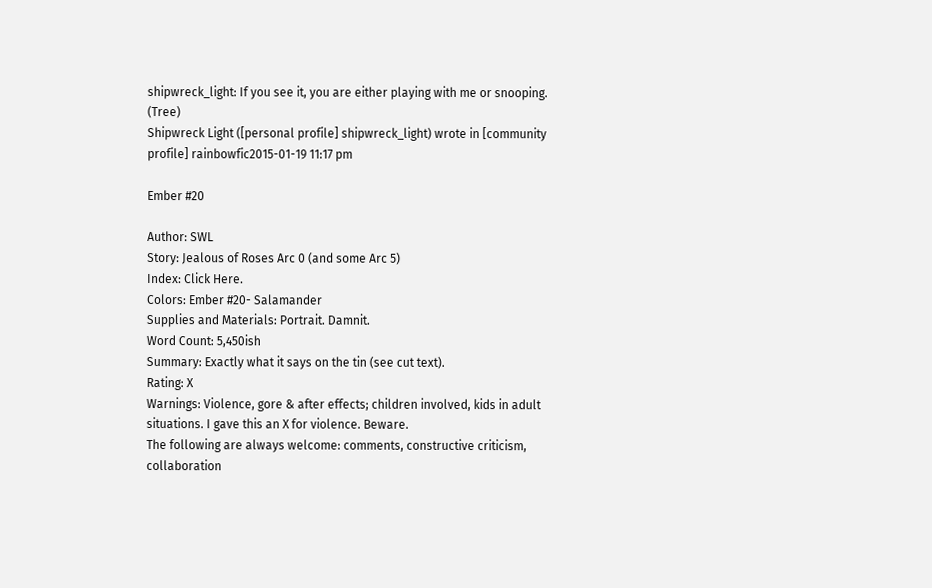shipwreck_light: If you see it, you are either playing with me or snooping. (Tree)
Shipwreck Light ([personal profile] shipwreck_light) wrote in [community profile] rainbowfic2015-01-19 11:17 pm

Ember #20

Author: SWL
Story: Jealous of Roses Arc 0 (and some Arc 5)
Index: Click Here.
Colors: Ember #20- Salamander
Supplies and Materials: Portrait. Damnit.
Word Count: 5,450ish
Summary: Exactly what it says on the tin (see cut text).
Rating: X
Warnings: Violence, gore & after effects; children involved, kids in adult situations. I gave this an X for violence. Beware.
The following are always welcome: comments, constructive criticism, collaboration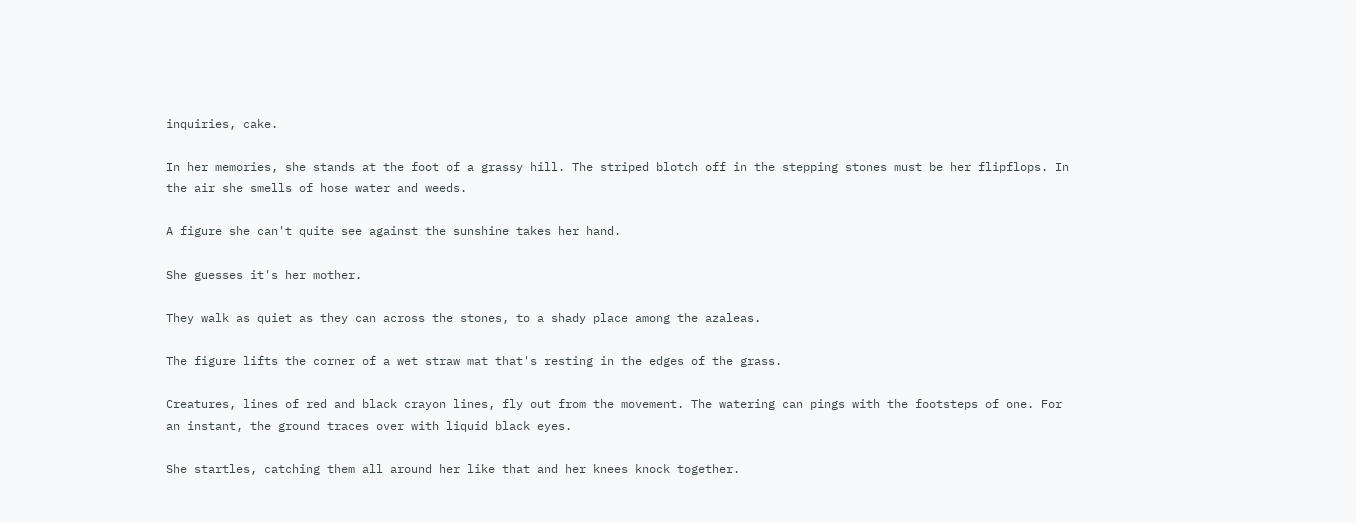inquiries, cake.

In her memories, she stands at the foot of a grassy hill. The striped blotch off in the stepping stones must be her flipflops. In the air she smells of hose water and weeds.

A figure she can't quite see against the sunshine takes her hand.

She guesses it's her mother.

They walk as quiet as they can across the stones, to a shady place among the azaleas.

The figure lifts the corner of a wet straw mat that's resting in the edges of the grass.

Creatures, lines of red and black crayon lines, fly out from the movement. The watering can pings with the footsteps of one. For an instant, the ground traces over with liquid black eyes.

She startles, catching them all around her like that and her knees knock together.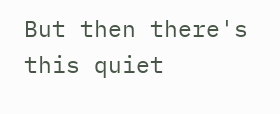But then there's this quiet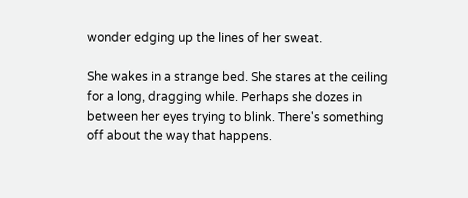wonder edging up the lines of her sweat.

She wakes in a strange bed. She stares at the ceiling for a long, dragging while. Perhaps she dozes in between her eyes trying to blink. There's something off about the way that happens.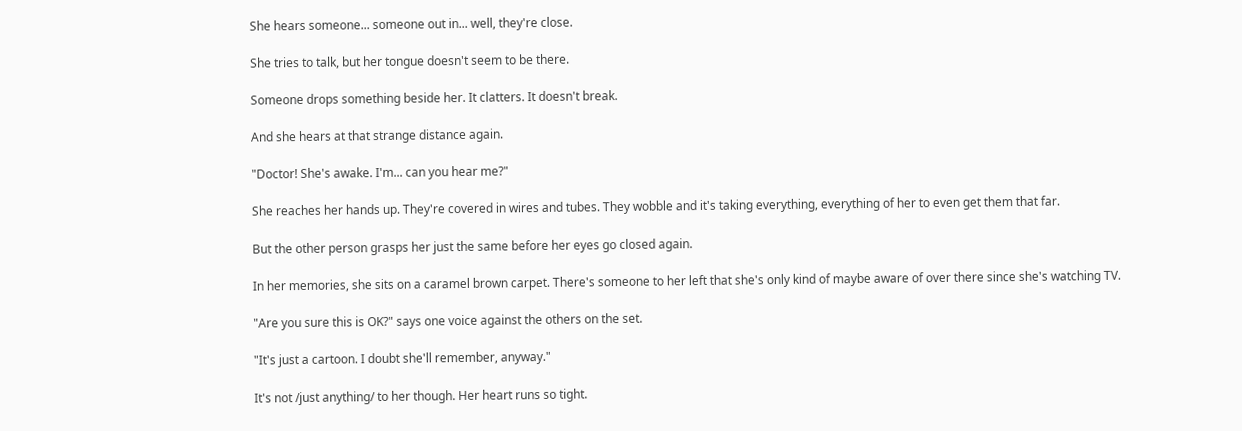She hears someone... someone out in... well, they're close.

She tries to talk, but her tongue doesn't seem to be there.

Someone drops something beside her. It clatters. It doesn't break.

And she hears at that strange distance again.

"Doctor! She's awake. I'm... can you hear me?"

She reaches her hands up. They're covered in wires and tubes. They wobble and it's taking everything, everything of her to even get them that far.

But the other person grasps her just the same before her eyes go closed again.

In her memories, she sits on a caramel brown carpet. There's someone to her left that she's only kind of maybe aware of over there since she's watching TV.

"Are you sure this is OK?" says one voice against the others on the set.

"It's just a cartoon. I doubt she'll remember, anyway."

It's not /just anything/ to her though. Her heart runs so tight.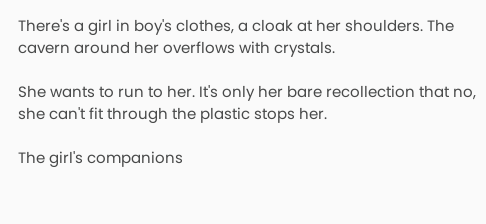There's a girl in boy's clothes, a cloak at her shoulders. The cavern around her overflows with crystals.

She wants to run to her. It's only her bare recollection that no, she can't fit through the plastic stops her.

The girl's companions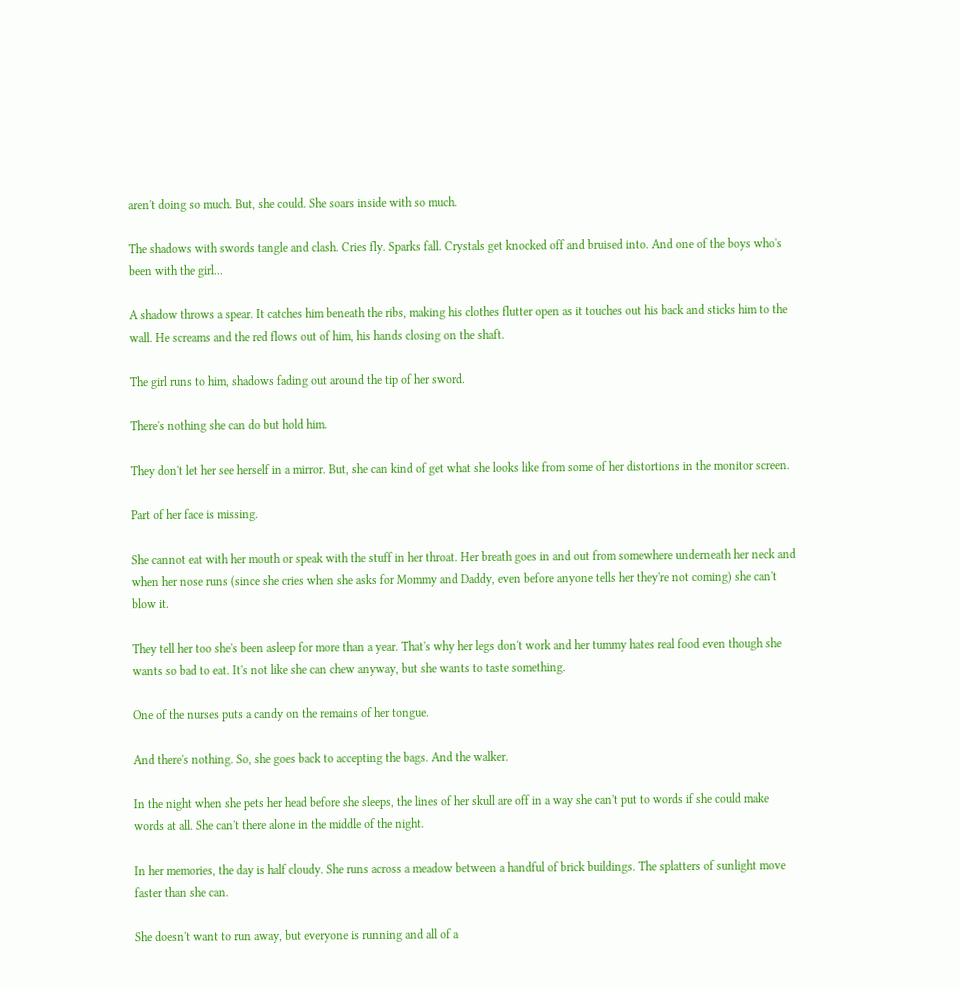aren't doing so much. But, she could. She soars inside with so much.

The shadows with swords tangle and clash. Cries fly. Sparks fall. Crystals get knocked off and bruised into. And one of the boys who's been with the girl...

A shadow throws a spear. It catches him beneath the ribs, making his clothes flutter open as it touches out his back and sticks him to the wall. He screams and the red flows out of him, his hands closing on the shaft.

The girl runs to him, shadows fading out around the tip of her sword.

There's nothing she can do but hold him.

They don't let her see herself in a mirror. But, she can kind of get what she looks like from some of her distortions in the monitor screen.

Part of her face is missing.

She cannot eat with her mouth or speak with the stuff in her throat. Her breath goes in and out from somewhere underneath her neck and when her nose runs (since she cries when she asks for Mommy and Daddy, even before anyone tells her they're not coming) she can't blow it.

They tell her too she's been asleep for more than a year. That's why her legs don't work and her tummy hates real food even though she wants so bad to eat. It's not like she can chew anyway, but she wants to taste something.

One of the nurses puts a candy on the remains of her tongue.

And there's nothing. So, she goes back to accepting the bags. And the walker.

In the night when she pets her head before she sleeps, the lines of her skull are off in a way she can't put to words if she could make words at all. She can't there alone in the middle of the night.

In her memories, the day is half cloudy. She runs across a meadow between a handful of brick buildings. The splatters of sunlight move faster than she can.

She doesn't want to run away, but everyone is running and all of a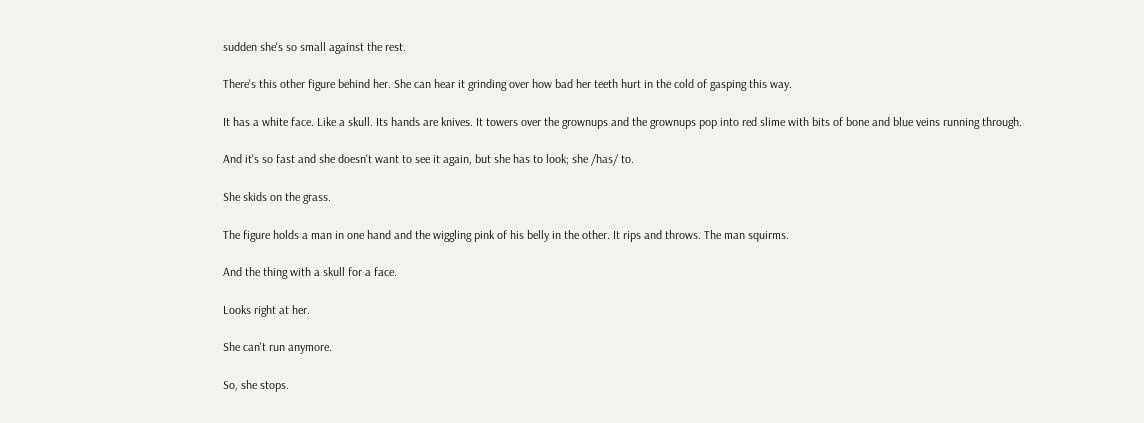sudden she's so small against the rest.

There's this other figure behind her. She can hear it grinding over how bad her teeth hurt in the cold of gasping this way.

It has a white face. Like a skull. Its hands are knives. It towers over the grownups and the grownups pop into red slime with bits of bone and blue veins running through.

And it's so fast and she doesn't want to see it again, but she has to look; she /has/ to.

She skids on the grass.

The figure holds a man in one hand and the wiggling pink of his belly in the other. It rips and throws. The man squirms.

And the thing with a skull for a face.

Looks right at her.

She can't run anymore.

So, she stops.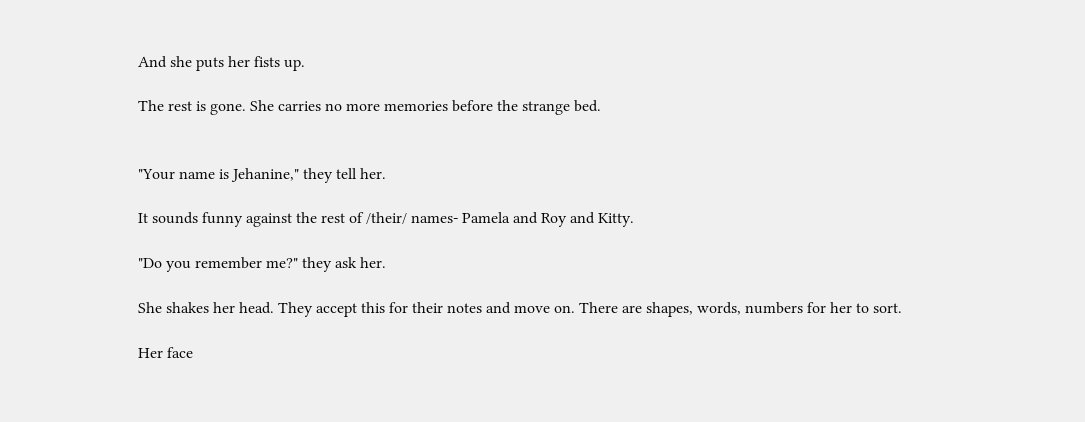And she puts her fists up.

The rest is gone. She carries no more memories before the strange bed.


"Your name is Jehanine," they tell her.

It sounds funny against the rest of /their/ names- Pamela and Roy and Kitty.

"Do you remember me?" they ask her.

She shakes her head. They accept this for their notes and move on. There are shapes, words, numbers for her to sort.

Her face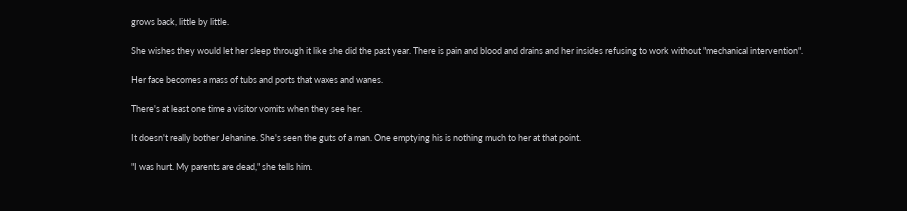grows back, little by little.

She wishes they would let her sleep through it like she did the past year. There is pain and blood and drains and her insides refusing to work without "mechanical intervention".

Her face becomes a mass of tubs and ports that waxes and wanes.

There's at least one time a visitor vomits when they see her.

It doesn't really bother Jehanine. She's seen the guts of a man. One emptying his is nothing much to her at that point.

"I was hurt. My parents are dead," she tells him.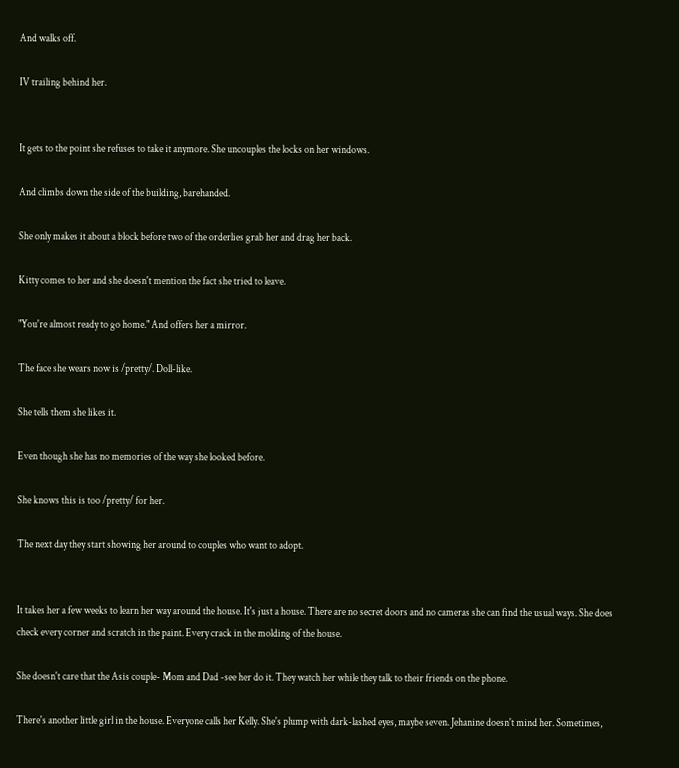And walks off.

IV trailing behind her.


It gets to the point she refuses to take it anymore. She uncouples the locks on her windows.

And climbs down the side of the building, barehanded.

She only makes it about a block before two of the orderlies grab her and drag her back.

Kitty comes to her and she doesn't mention the fact she tried to leave.

"You're almost ready to go home." And offers her a mirror.

The face she wears now is /pretty/. Doll-like.

She tells them she likes it.

Even though she has no memories of the way she looked before.

She knows this is too /pretty/ for her.

The next day they start showing her around to couples who want to adopt.


It takes her a few weeks to learn her way around the house. It's just a house. There are no secret doors and no cameras she can find the usual ways. She does check every corner and scratch in the paint. Every crack in the molding of the house.

She doesn't care that the Asis couple- Mom and Dad -see her do it. They watch her while they talk to their friends on the phone.

There's another little girl in the house. Everyone calls her Kelly. She's plump with dark-lashed eyes, maybe seven. Jehanine doesn't mind her. Sometimes,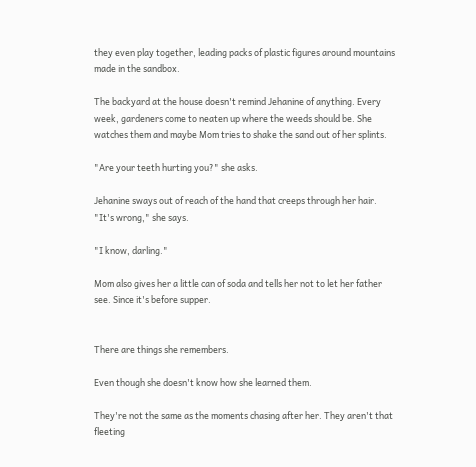they even play together, leading packs of plastic figures around mountains made in the sandbox.

The backyard at the house doesn't remind Jehanine of anything. Every week, gardeners come to neaten up where the weeds should be. She watches them and maybe Mom tries to shake the sand out of her splints.

"Are your teeth hurting you?" she asks.

Jehanine sways out of reach of the hand that creeps through her hair. "It's wrong," she says.

"I know, darling."

Mom also gives her a little can of soda and tells her not to let her father see. Since it's before supper.


There are things she remembers.

Even though she doesn't know how she learned them.

They're not the same as the moments chasing after her. They aren't that fleeting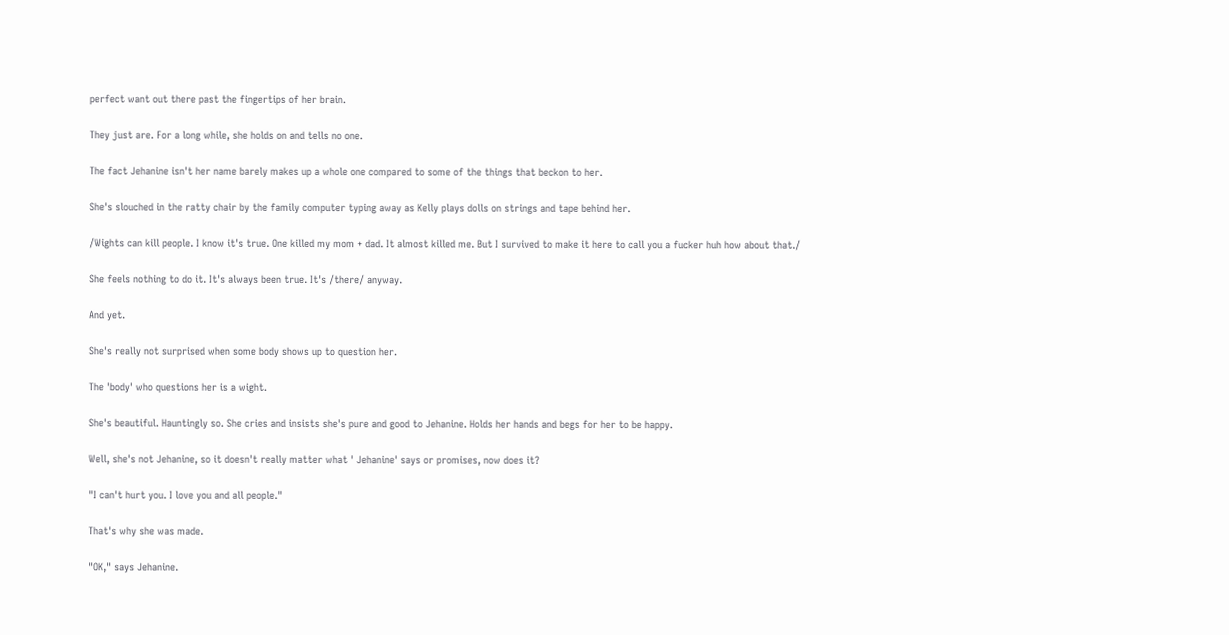perfect want out there past the fingertips of her brain.

They just are. For a long while, she holds on and tells no one.

The fact Jehanine isn't her name barely makes up a whole one compared to some of the things that beckon to her.

She's slouched in the ratty chair by the family computer typing away as Kelly plays dolls on strings and tape behind her.

/Wights can kill people. I know it's true. One killed my mom + dad. It almost killed me. But I survived to make it here to call you a fucker huh how about that./

She feels nothing to do it. It's always been true. It's /there/ anyway.

And yet.

She's really not surprised when some body shows up to question her.

The 'body' who questions her is a wight.

She's beautiful. Hauntingly so. She cries and insists she's pure and good to Jehanine. Holds her hands and begs for her to be happy.

Well, she's not Jehanine, so it doesn't really matter what ' Jehanine' says or promises, now does it?

"I can't hurt you. I love you and all people."

That's why she was made.

"OK," says Jehanine.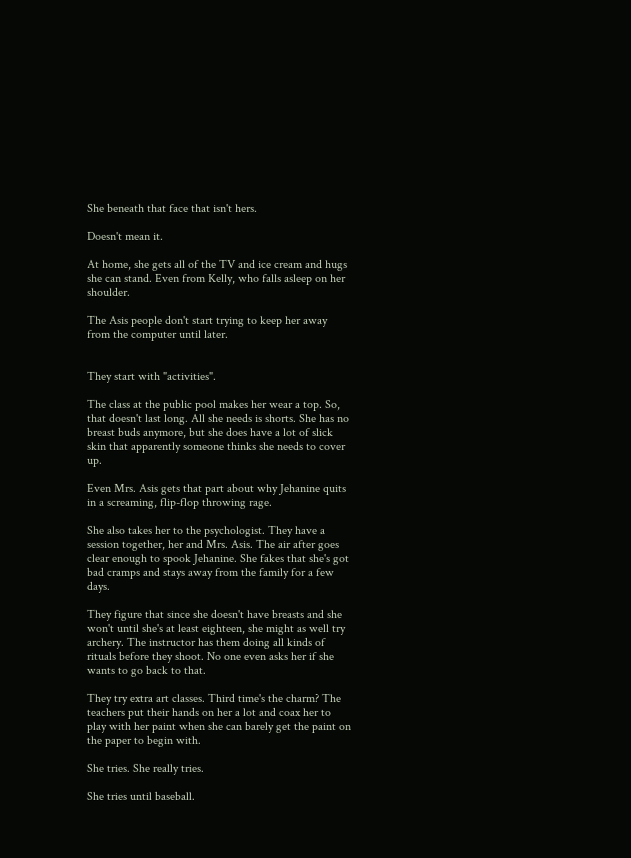She beneath that face that isn't hers.

Doesn't mean it.

At home, she gets all of the TV and ice cream and hugs she can stand. Even from Kelly, who falls asleep on her shoulder.

The Asis people don't start trying to keep her away from the computer until later.


They start with "activities".

The class at the public pool makes her wear a top. So, that doesn't last long. All she needs is shorts. She has no breast buds anymore, but she does have a lot of slick skin that apparently someone thinks she needs to cover up.

Even Mrs. Asis gets that part about why Jehanine quits in a screaming, flip-flop throwing rage.

She also takes her to the psychologist. They have a session together, her and Mrs. Asis. The air after goes clear enough to spook Jehanine. She fakes that she's got bad cramps and stays away from the family for a few days.

They figure that since she doesn't have breasts and she won't until she's at least eighteen, she might as well try archery. The instructor has them doing all kinds of rituals before they shoot. No one even asks her if she wants to go back to that.

They try extra art classes. Third time's the charm? The teachers put their hands on her a lot and coax her to play with her paint when she can barely get the paint on the paper to begin with.

She tries. She really tries.

She tries until baseball.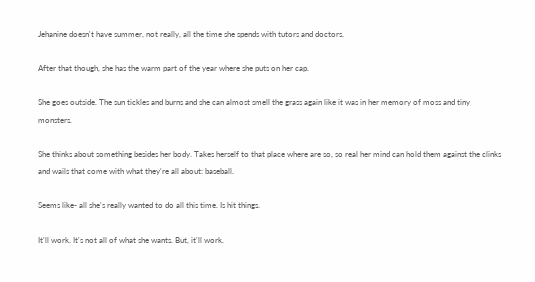Jehanine doesn't have summer, not really, all the time she spends with tutors and doctors.

After that though, she has the warm part of the year where she puts on her cap.

She goes outside. The sun tickles and burns and she can almost smell the grass again like it was in her memory of moss and tiny monsters.

She thinks about something besides her body. Takes herself to that place where are so, so real her mind can hold them against the clinks and wails that come with what they're all about: baseball.

Seems like- all she's really wanted to do all this time. Is hit things.

It'll work. It's not all of what she wants. But, it'll work.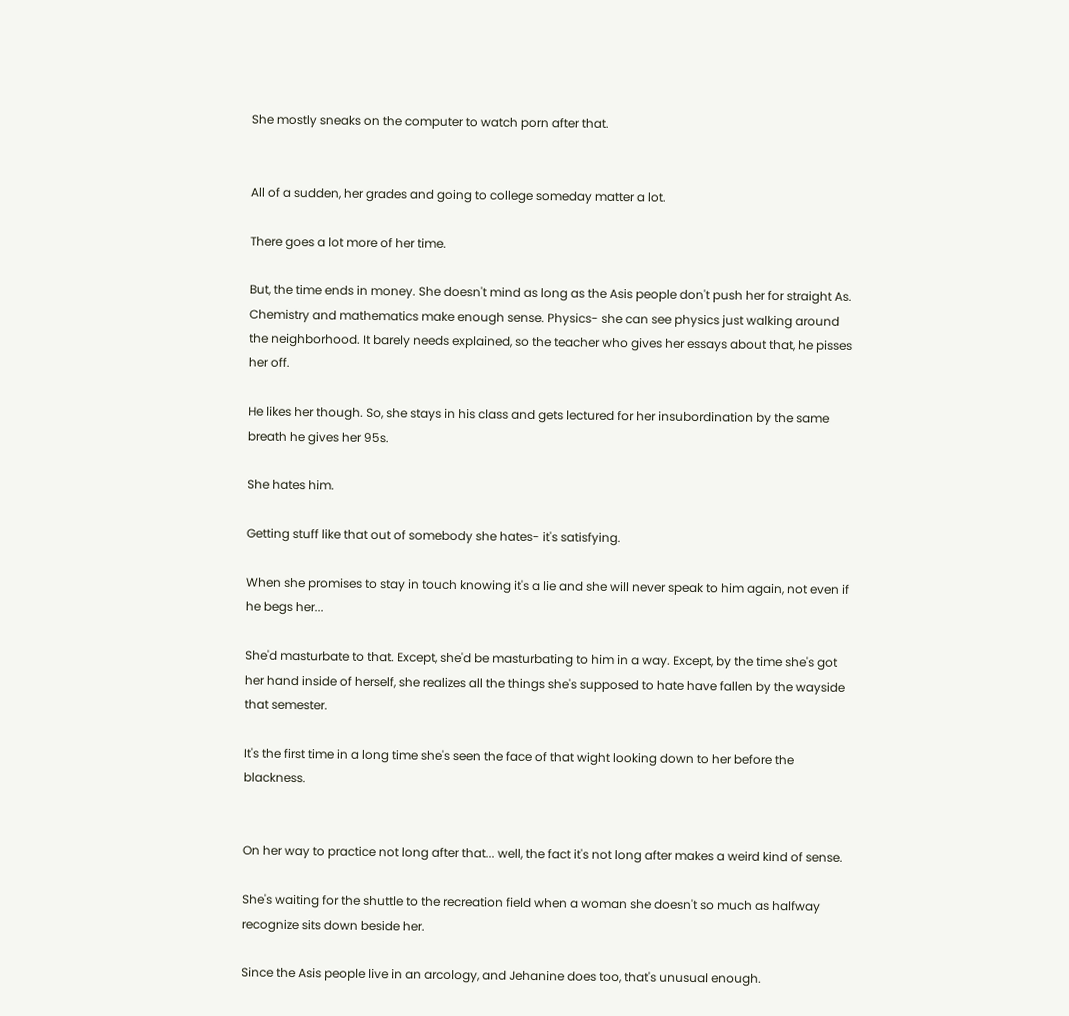She mostly sneaks on the computer to watch porn after that.


All of a sudden, her grades and going to college someday matter a lot.

There goes a lot more of her time.

But, the time ends in money. She doesn't mind as long as the Asis people don't push her for straight As. Chemistry and mathematics make enough sense. Physics- she can see physics just walking around the neighborhood. It barely needs explained, so the teacher who gives her essays about that, he pisses her off.

He likes her though. So, she stays in his class and gets lectured for her insubordination by the same breath he gives her 95s.

She hates him.

Getting stuff like that out of somebody she hates- it's satisfying.

When she promises to stay in touch knowing it's a lie and she will never speak to him again, not even if he begs her...

She'd masturbate to that. Except, she'd be masturbating to him in a way. Except, by the time she's got her hand inside of herself, she realizes all the things she's supposed to hate have fallen by the wayside that semester.

It's the first time in a long time she's seen the face of that wight looking down to her before the blackness.


On her way to practice not long after that... well, the fact it's not long after makes a weird kind of sense.

She's waiting for the shuttle to the recreation field when a woman she doesn't so much as halfway recognize sits down beside her.

Since the Asis people live in an arcology, and Jehanine does too, that's unusual enough.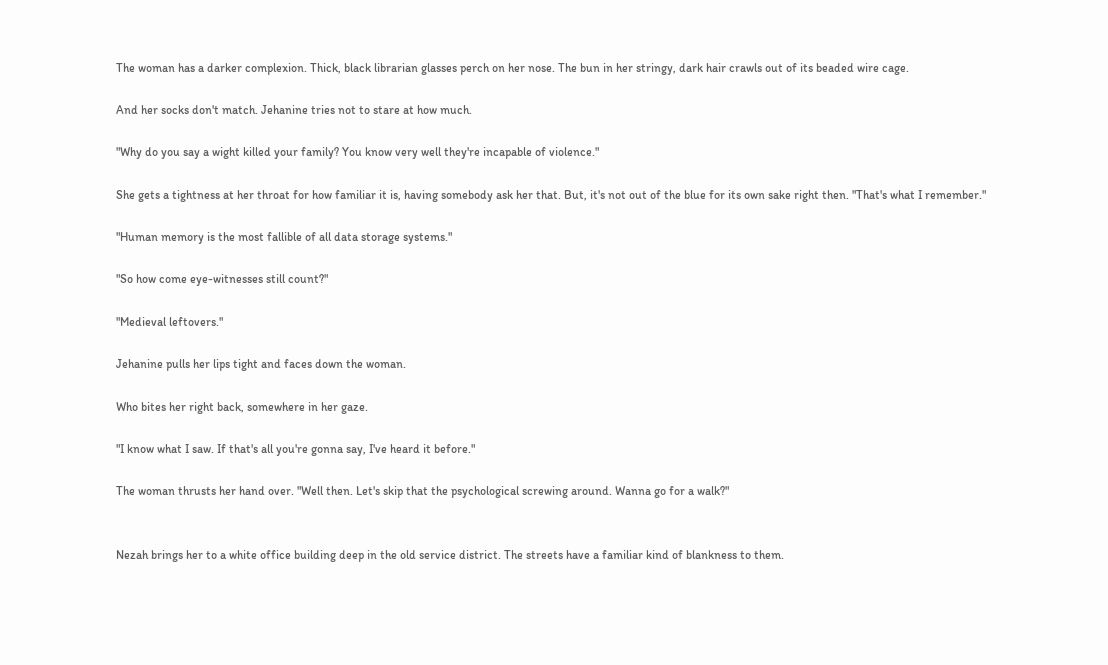The woman has a darker complexion. Thick, black librarian glasses perch on her nose. The bun in her stringy, dark hair crawls out of its beaded wire cage.

And her socks don't match. Jehanine tries not to stare at how much.

"Why do you say a wight killed your family? You know very well they're incapable of violence."

She gets a tightness at her throat for how familiar it is, having somebody ask her that. But, it's not out of the blue for its own sake right then. "That's what I remember."

"Human memory is the most fallible of all data storage systems."

"So how come eye-witnesses still count?"

"Medieval leftovers."

Jehanine pulls her lips tight and faces down the woman.

Who bites her right back, somewhere in her gaze.

"I know what I saw. If that's all you're gonna say, I've heard it before."

The woman thrusts her hand over. "Well then. Let's skip that the psychological screwing around. Wanna go for a walk?"


Nezah brings her to a white office building deep in the old service district. The streets have a familiar kind of blankness to them.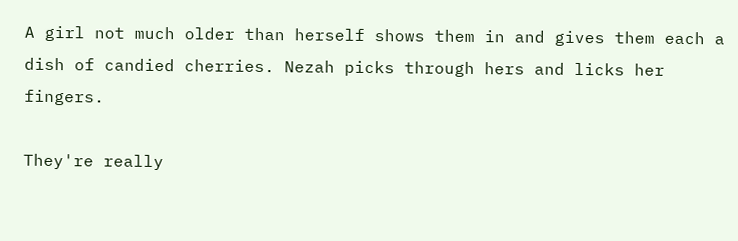A girl not much older than herself shows them in and gives them each a dish of candied cherries. Nezah picks through hers and licks her fingers.

They're really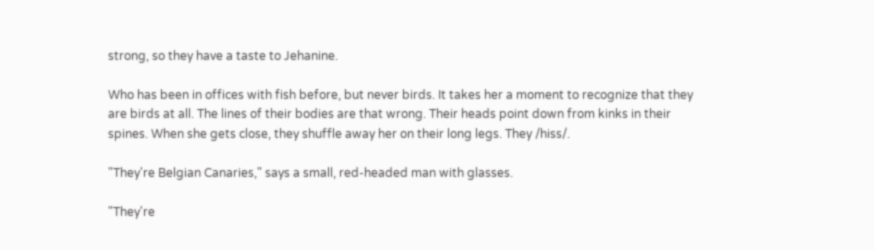strong, so they have a taste to Jehanine.

Who has been in offices with fish before, but never birds. It takes her a moment to recognize that they are birds at all. The lines of their bodies are that wrong. Their heads point down from kinks in their spines. When she gets close, they shuffle away her on their long legs. They /hiss/.

"They're Belgian Canaries," says a small, red-headed man with glasses.

"They're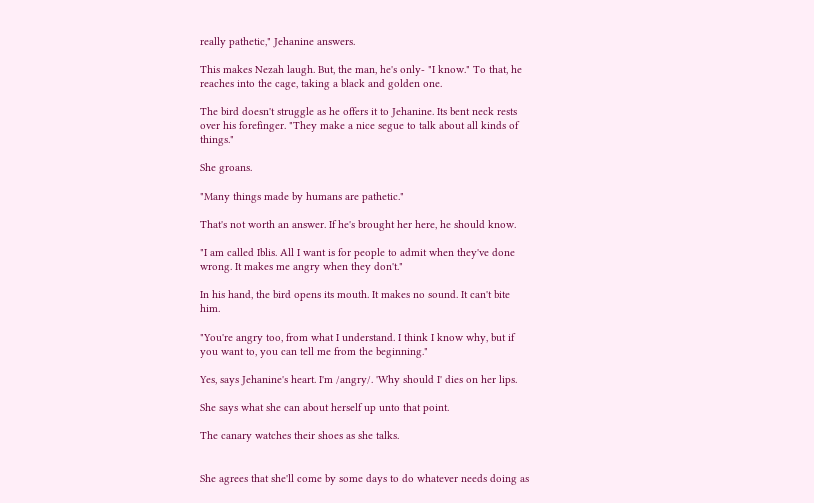really pathetic," Jehanine answers.

This makes Nezah laugh. But, the man, he's only- "I know." To that, he reaches into the cage, taking a black and golden one.

The bird doesn't struggle as he offers it to Jehanine. Its bent neck rests over his forefinger. "They make a nice segue to talk about all kinds of things."

She groans.

"Many things made by humans are pathetic."

That's not worth an answer. If he's brought her here, he should know.

"I am called Iblis. All I want is for people to admit when they've done wrong. It makes me angry when they don't."

In his hand, the bird opens its mouth. It makes no sound. It can't bite him.

"You're angry too, from what I understand. I think I know why, but if you want to, you can tell me from the beginning."

Yes, says Jehanine's heart. I'm /angry/. 'Why should I' dies on her lips.

She says what she can about herself up unto that point.

The canary watches their shoes as she talks.


She agrees that she'll come by some days to do whatever needs doing as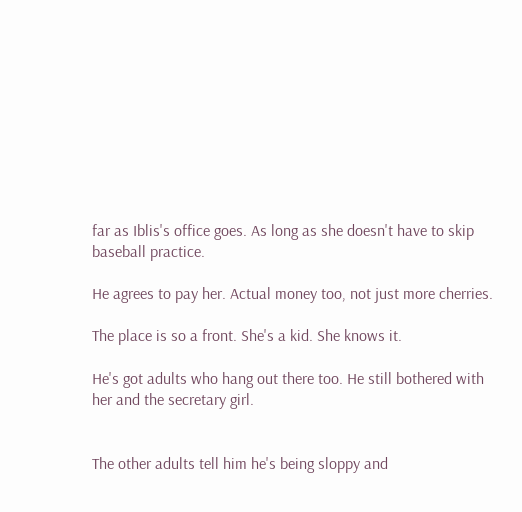far as Iblis's office goes. As long as she doesn't have to skip baseball practice.

He agrees to pay her. Actual money too, not just more cherries.

The place is so a front. She's a kid. She knows it.

He's got adults who hang out there too. He still bothered with her and the secretary girl.


The other adults tell him he's being sloppy and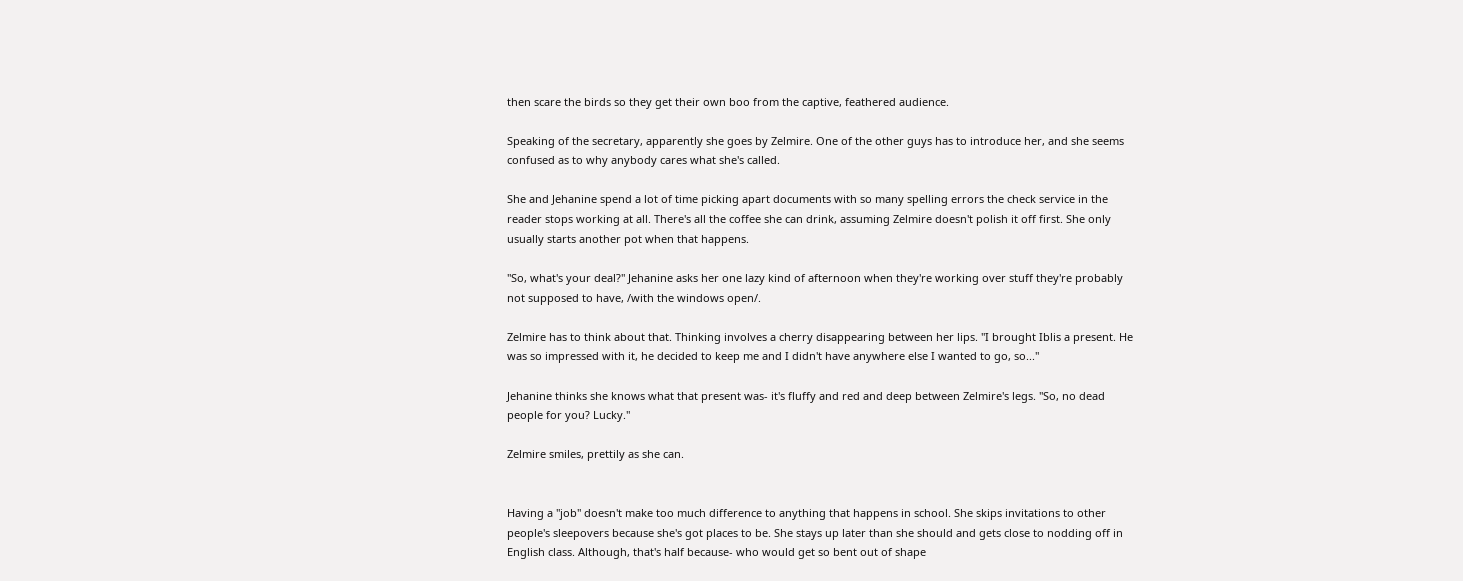then scare the birds so they get their own boo from the captive, feathered audience.

Speaking of the secretary, apparently she goes by Zelmire. One of the other guys has to introduce her, and she seems confused as to why anybody cares what she's called.

She and Jehanine spend a lot of time picking apart documents with so many spelling errors the check service in the reader stops working at all. There's all the coffee she can drink, assuming Zelmire doesn't polish it off first. She only usually starts another pot when that happens.

"So, what's your deal?" Jehanine asks her one lazy kind of afternoon when they're working over stuff they're probably not supposed to have, /with the windows open/.

Zelmire has to think about that. Thinking involves a cherry disappearing between her lips. "I brought Iblis a present. He was so impressed with it, he decided to keep me and I didn't have anywhere else I wanted to go, so..."

Jehanine thinks she knows what that present was- it's fluffy and red and deep between Zelmire's legs. "So, no dead people for you? Lucky."

Zelmire smiles, prettily as she can.


Having a "job" doesn't make too much difference to anything that happens in school. She skips invitations to other people's sleepovers because she's got places to be. She stays up later than she should and gets close to nodding off in English class. Although, that's half because- who would get so bent out of shape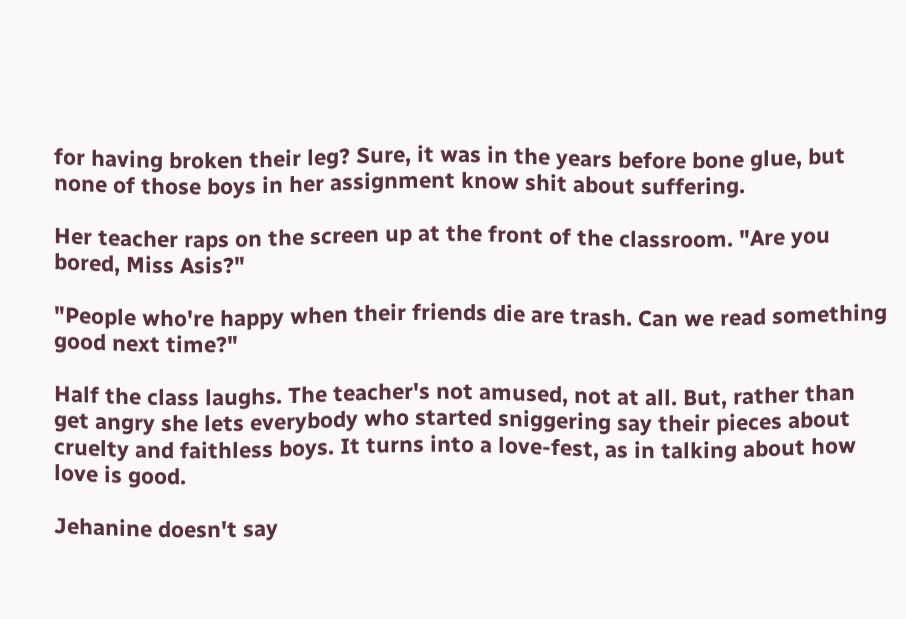for having broken their leg? Sure, it was in the years before bone glue, but none of those boys in her assignment know shit about suffering.

Her teacher raps on the screen up at the front of the classroom. "Are you bored, Miss Asis?"

"People who're happy when their friends die are trash. Can we read something good next time?"

Half the class laughs. The teacher's not amused, not at all. But, rather than get angry she lets everybody who started sniggering say their pieces about cruelty and faithless boys. It turns into a love-fest, as in talking about how love is good.

Jehanine doesn't say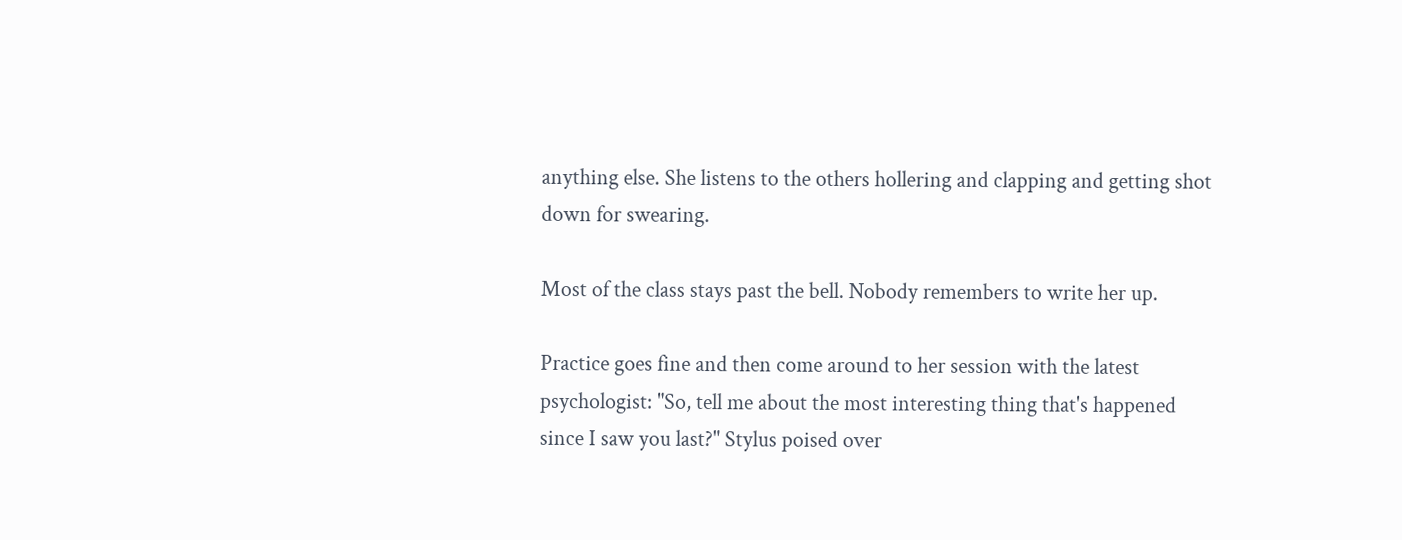anything else. She listens to the others hollering and clapping and getting shot down for swearing.

Most of the class stays past the bell. Nobody remembers to write her up.

Practice goes fine and then come around to her session with the latest psychologist: "So, tell me about the most interesting thing that's happened since I saw you last?" Stylus poised over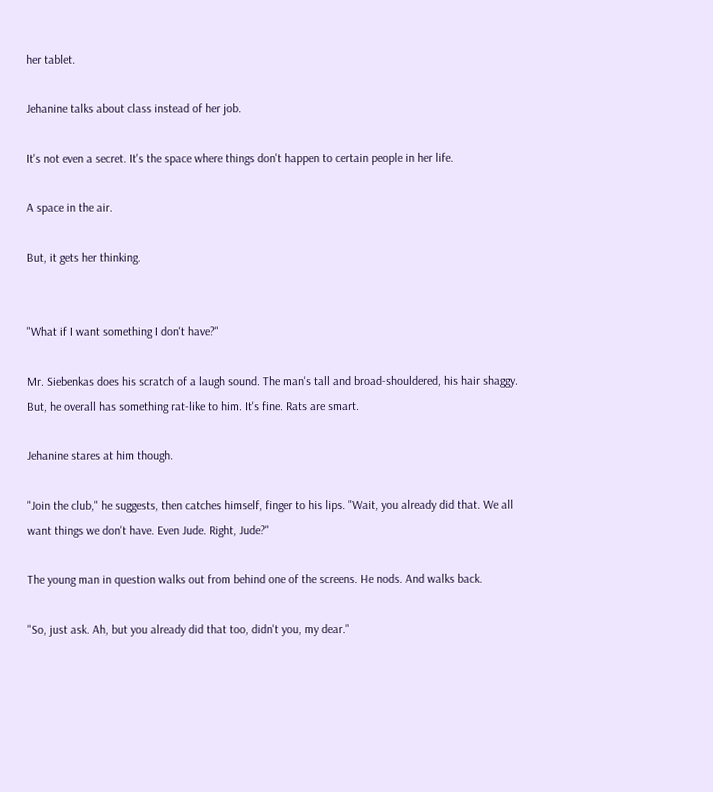her tablet.

Jehanine talks about class instead of her job.

It's not even a secret. It's the space where things don't happen to certain people in her life.

A space in the air.

But, it gets her thinking.


"What if I want something I don't have?"

Mr. Siebenkas does his scratch of a laugh sound. The man's tall and broad-shouldered, his hair shaggy. But, he overall has something rat-like to him. It's fine. Rats are smart.

Jehanine stares at him though.

"Join the club," he suggests, then catches himself, finger to his lips. "Wait, you already did that. We all want things we don't have. Even Jude. Right, Jude?"

The young man in question walks out from behind one of the screens. He nods. And walks back.

"So, just ask. Ah, but you already did that too, didn't you, my dear."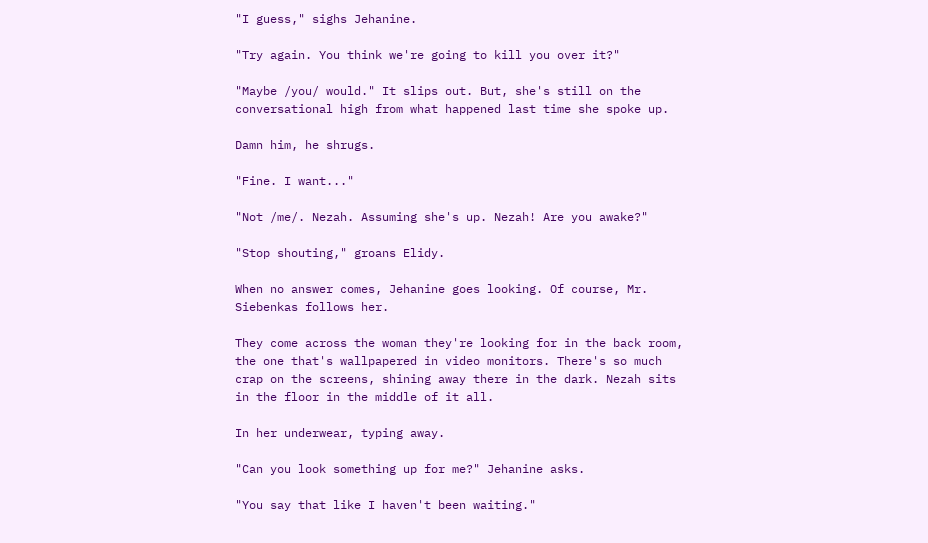"I guess," sighs Jehanine.

"Try again. You think we're going to kill you over it?"

"Maybe /you/ would." It slips out. But, she's still on the conversational high from what happened last time she spoke up.

Damn him, he shrugs.

"Fine. I want..."

"Not /me/. Nezah. Assuming she's up. Nezah! Are you awake?"

"Stop shouting," groans Elidy.

When no answer comes, Jehanine goes looking. Of course, Mr. Siebenkas follows her.

They come across the woman they're looking for in the back room, the one that's wallpapered in video monitors. There's so much crap on the screens, shining away there in the dark. Nezah sits in the floor in the middle of it all.

In her underwear, typing away.

"Can you look something up for me?" Jehanine asks.

"You say that like I haven't been waiting."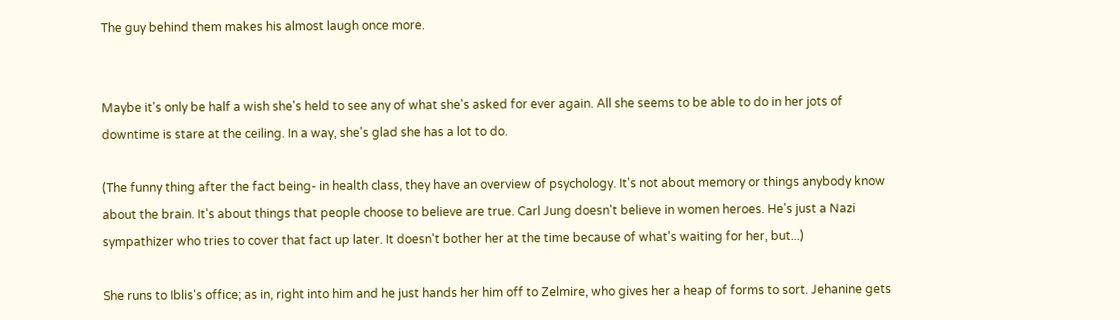The guy behind them makes his almost laugh once more.


Maybe it's only be half a wish she's held to see any of what she's asked for ever again. All she seems to be able to do in her jots of downtime is stare at the ceiling. In a way, she's glad she has a lot to do.

(The funny thing after the fact being- in health class, they have an overview of psychology. It's not about memory or things anybody know about the brain. It's about things that people choose to believe are true. Carl Jung doesn't believe in women heroes. He's just a Nazi sympathizer who tries to cover that fact up later. It doesn't bother her at the time because of what's waiting for her, but...)

She runs to Iblis's office; as in, right into him and he just hands her him off to Zelmire, who gives her a heap of forms to sort. Jehanine gets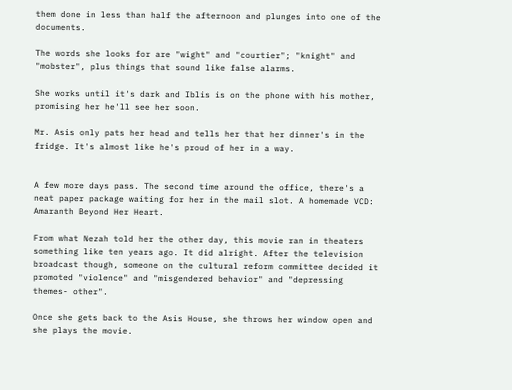them done in less than half the afternoon and plunges into one of the documents.

The words she looks for are "wight" and "courtier"; "knight" and "mobster", plus things that sound like false alarms.

She works until it's dark and Iblis is on the phone with his mother, promising her he'll see her soon.

Mr. Asis only pats her head and tells her that her dinner's in the fridge. It's almost like he's proud of her in a way.


A few more days pass. The second time around the office, there's a neat paper package waiting for her in the mail slot. A homemade VCD: Amaranth Beyond Her Heart.

From what Nezah told her the other day, this movie ran in theaters something like ten years ago. It did alright. After the television broadcast though, someone on the cultural reform committee decided it promoted "violence" and "misgendered behavior" and "depressing themes- other".

Once she gets back to the Asis House, she throws her window open and she plays the movie.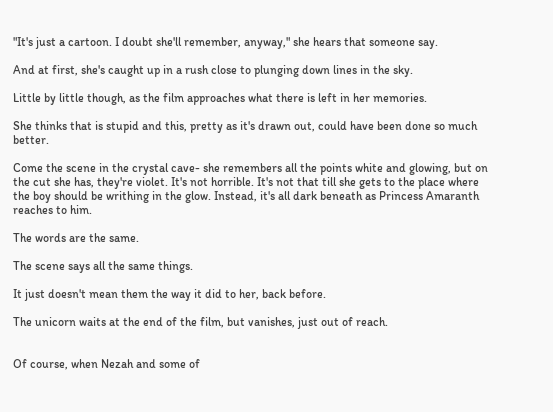"It's just a cartoon. I doubt she'll remember, anyway," she hears that someone say.

And at first, she's caught up in a rush close to plunging down lines in the sky.

Little by little though, as the film approaches what there is left in her memories.

She thinks that is stupid and this, pretty as it's drawn out, could have been done so much better.

Come the scene in the crystal cave- she remembers all the points white and glowing, but on the cut she has, they're violet. It's not horrible. It's not that till she gets to the place where the boy should be writhing in the glow. Instead, it's all dark beneath as Princess Amaranth reaches to him.

The words are the same.

The scene says all the same things.

It just doesn't mean them the way it did to her, back before.

The unicorn waits at the end of the film, but vanishes, just out of reach.


Of course, when Nezah and some of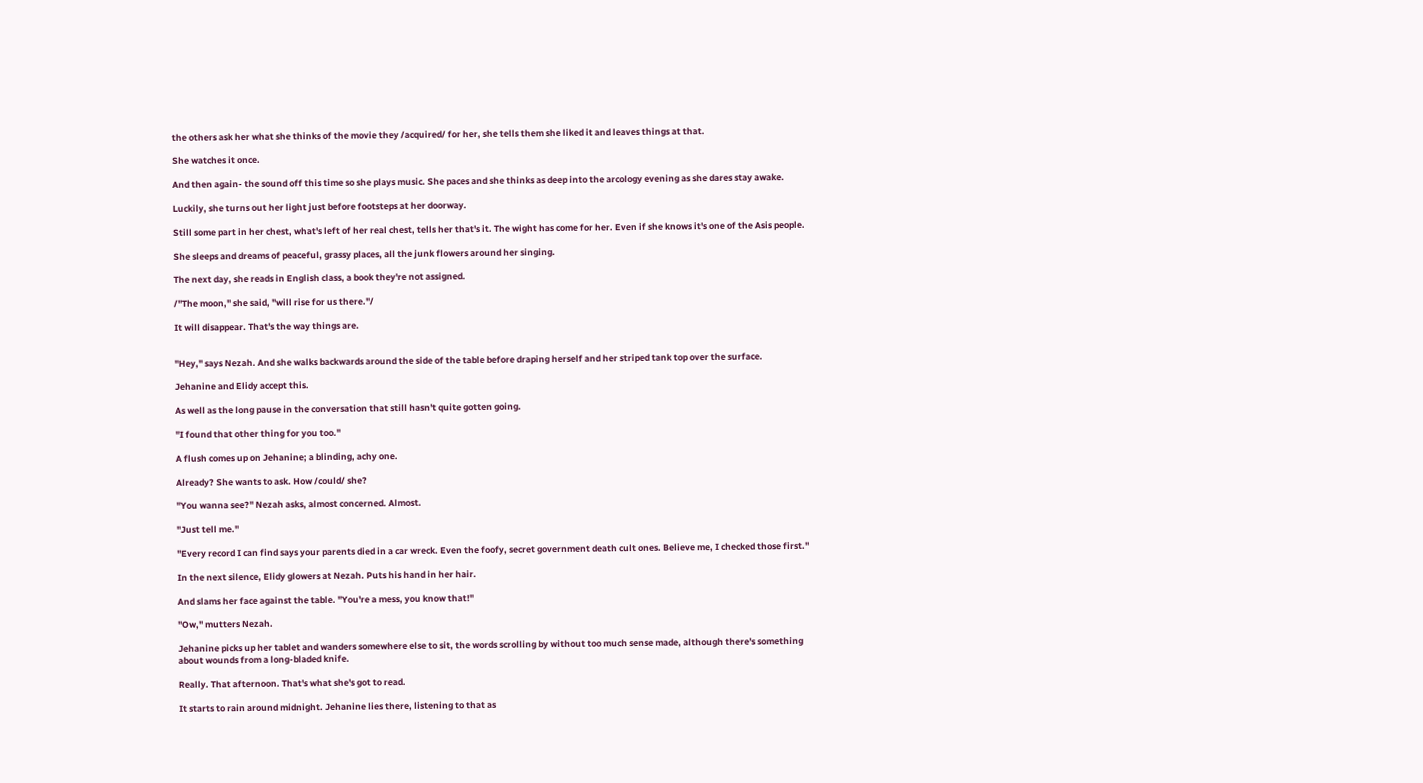the others ask her what she thinks of the movie they /acquired/ for her, she tells them she liked it and leaves things at that.

She watches it once.

And then again- the sound off this time so she plays music. She paces and she thinks as deep into the arcology evening as she dares stay awake.

Luckily, she turns out her light just before footsteps at her doorway.

Still some part in her chest, what's left of her real chest, tells her that's it. The wight has come for her. Even if she knows it's one of the Asis people.

She sleeps and dreams of peaceful, grassy places, all the junk flowers around her singing.

The next day, she reads in English class, a book they're not assigned.

/"The moon," she said, "will rise for us there."/

It will disappear. That's the way things are.


"Hey," says Nezah. And she walks backwards around the side of the table before draping herself and her striped tank top over the surface.

Jehanine and Elidy accept this.

As well as the long pause in the conversation that still hasn't quite gotten going.

"I found that other thing for you too."

A flush comes up on Jehanine; a blinding, achy one.

Already? She wants to ask. How /could/ she?

"You wanna see?" Nezah asks, almost concerned. Almost.

"Just tell me."

"Every record I can find says your parents died in a car wreck. Even the foofy, secret government death cult ones. Believe me, I checked those first."

In the next silence, Elidy glowers at Nezah. Puts his hand in her hair.

And slams her face against the table. "You're a mess, you know that!"

"Ow," mutters Nezah.

Jehanine picks up her tablet and wanders somewhere else to sit, the words scrolling by without too much sense made, although there's something about wounds from a long-bladed knife.

Really. That afternoon. That's what she's got to read.

It starts to rain around midnight. Jehanine lies there, listening to that as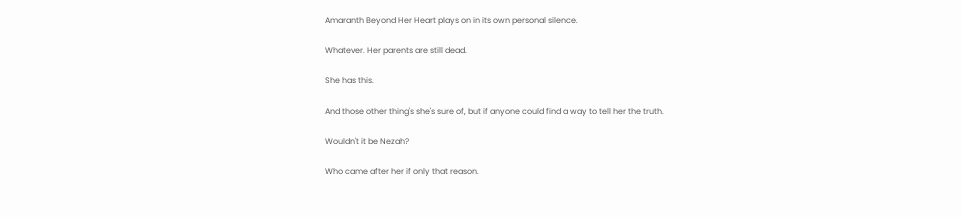Amaranth Beyond Her Heart plays on in its own personal silence.

Whatever. Her parents are still dead.

She has this.

And those other thing's she's sure of, but if anyone could find a way to tell her the truth.

Wouldn't it be Nezah?

Who came after her if only that reason.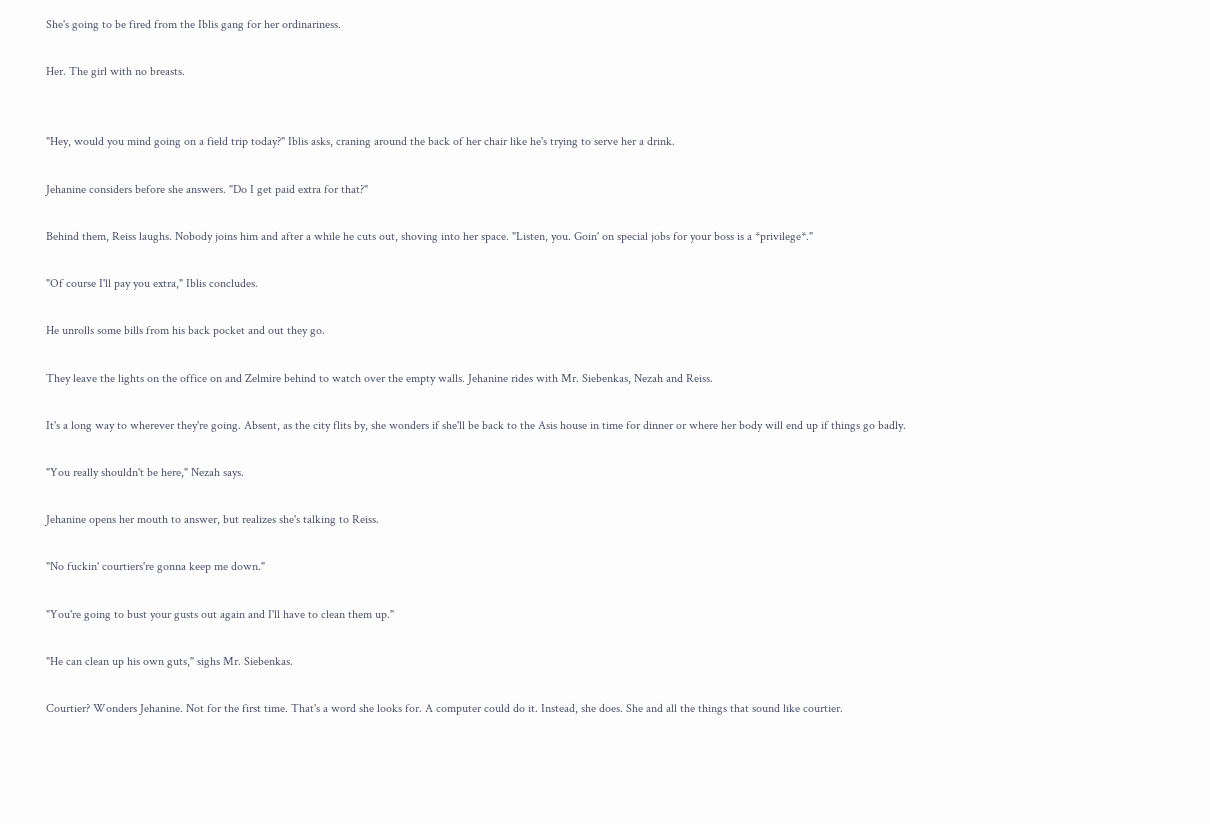She's going to be fired from the Iblis gang for her ordinariness.

Her. The girl with no breasts.


"Hey, would you mind going on a field trip today?" Iblis asks, craning around the back of her chair like he's trying to serve her a drink.

Jehanine considers before she answers. "Do I get paid extra for that?"

Behind them, Reiss laughs. Nobody joins him and after a while he cuts out, shoving into her space. "Listen, you. Goin' on special jobs for your boss is a *privilege*."

"Of course I'll pay you extra," Iblis concludes.

He unrolls some bills from his back pocket and out they go.

They leave the lights on the office on and Zelmire behind to watch over the empty walls. Jehanine rides with Mr. Siebenkas, Nezah and Reiss.

It's a long way to wherever they're going. Absent, as the city flits by, she wonders if she'll be back to the Asis house in time for dinner or where her body will end up if things go badly.

"You really shouldn't be here," Nezah says.

Jehanine opens her mouth to answer, but realizes she's talking to Reiss.

"No fuckin' courtiers're gonna keep me down."

"You're going to bust your gusts out again and I'll have to clean them up."

"He can clean up his own guts," sighs Mr. Siebenkas.

Courtier? Wonders Jehanine. Not for the first time. That's a word she looks for. A computer could do it. Instead, she does. She and all the things that sound like courtier.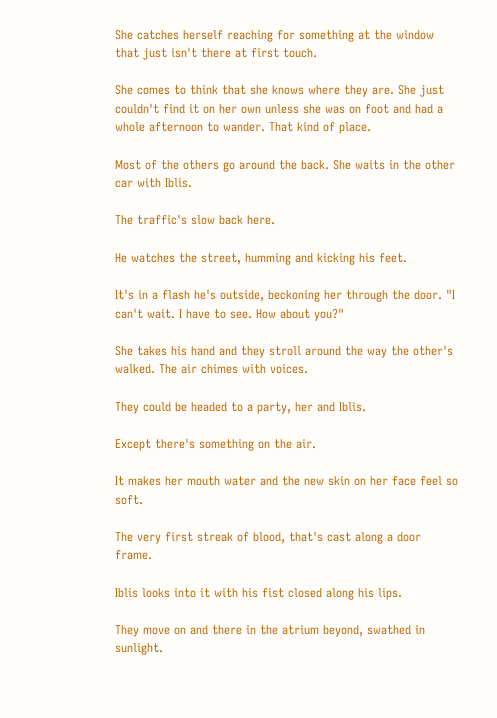She catches herself reaching for something at the window that just isn't there at first touch.

She comes to think that she knows where they are. She just couldn't find it on her own unless she was on foot and had a whole afternoon to wander. That kind of place.

Most of the others go around the back. She waits in the other car with Iblis.

The traffic's slow back here.

He watches the street, humming and kicking his feet.

It's in a flash he's outside, beckoning her through the door. "I can't wait. I have to see. How about you?"

She takes his hand and they stroll around the way the other's walked. The air chimes with voices.

They could be headed to a party, her and Iblis.

Except there's something on the air.

It makes her mouth water and the new skin on her face feel so soft.

The very first streak of blood, that's cast along a door frame.

Iblis looks into it with his fist closed along his lips.

They move on and there in the atrium beyond, swathed in sunlight.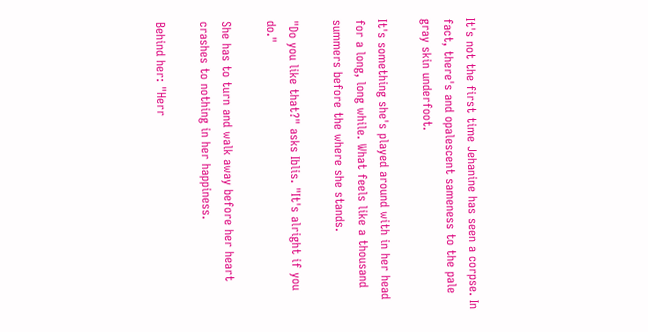It's not the first time Jehanine has seen a corpse. In fact, there's and opalescent sameness to the pale gray skin underfoot.

It's something she's played around with in her head for a long, long while. What feels like a thousand summers before the where she stands.

"Do you like that?" asks Iblis. "It's alright if you do."

She has to turn and walk away before her heart crashes to nothing in her happiness.

Behind her: "Herr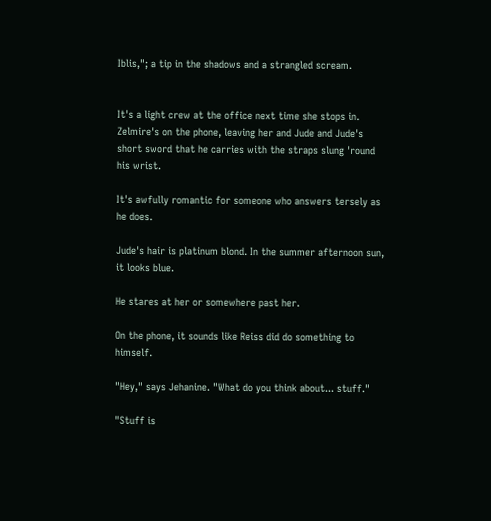Iblis,"; a tip in the shadows and a strangled scream.


It's a light crew at the office next time she stops in. Zelmire's on the phone, leaving her and Jude and Jude's short sword that he carries with the straps slung 'round his wrist.

It's awfully romantic for someone who answers tersely as he does.

Jude's hair is platinum blond. In the summer afternoon sun, it looks blue.

He stares at her or somewhere past her.

On the phone, it sounds like Reiss did do something to himself.

"Hey," says Jehanine. "What do you think about... stuff."

"Stuff is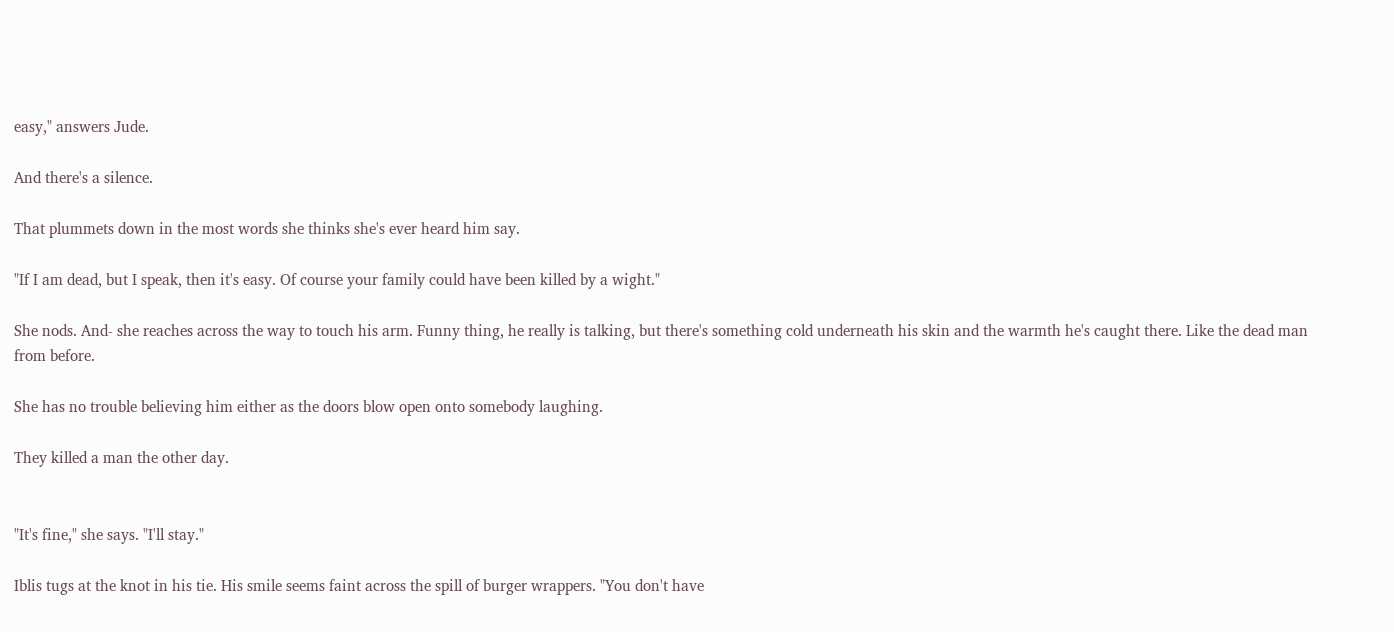easy," answers Jude.

And there's a silence.

That plummets down in the most words she thinks she's ever heard him say.

"If I am dead, but I speak, then it's easy. Of course your family could have been killed by a wight."

She nods. And- she reaches across the way to touch his arm. Funny thing, he really is talking, but there's something cold underneath his skin and the warmth he's caught there. Like the dead man from before.

She has no trouble believing him either as the doors blow open onto somebody laughing.

They killed a man the other day.


"It's fine," she says. "I'll stay."

Iblis tugs at the knot in his tie. His smile seems faint across the spill of burger wrappers. "You don't have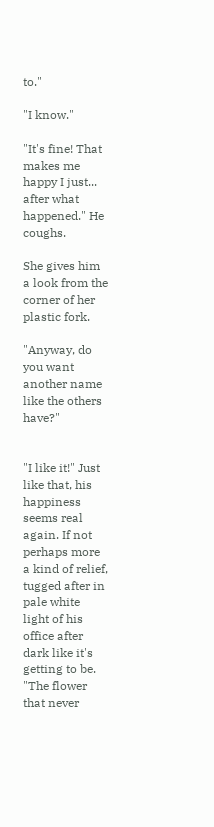to."

"I know."

"It's fine! That makes me happy I just... after what happened." He coughs.

She gives him a look from the corner of her plastic fork.

"Anyway, do you want another name like the others have?"


"I like it!" Just like that, his happiness seems real again. If not perhaps more a kind of relief, tugged after in pale white light of his office after dark like it's getting to be. "The flower that never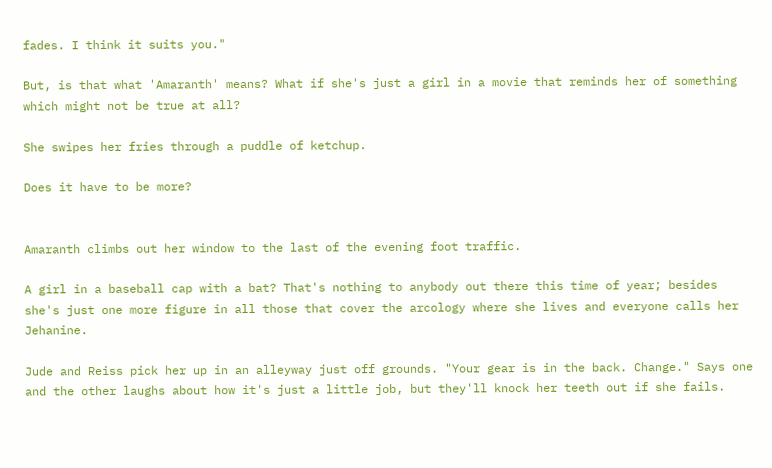fades. I think it suits you."

But, is that what 'Amaranth' means? What if she's just a girl in a movie that reminds her of something which might not be true at all?

She swipes her fries through a puddle of ketchup.

Does it have to be more?


Amaranth climbs out her window to the last of the evening foot traffic.

A girl in a baseball cap with a bat? That's nothing to anybody out there this time of year; besides she's just one more figure in all those that cover the arcology where she lives and everyone calls her Jehanine.

Jude and Reiss pick her up in an alleyway just off grounds. "Your gear is in the back. Change." Says one and the other laughs about how it's just a little job, but they'll knock her teeth out if she fails.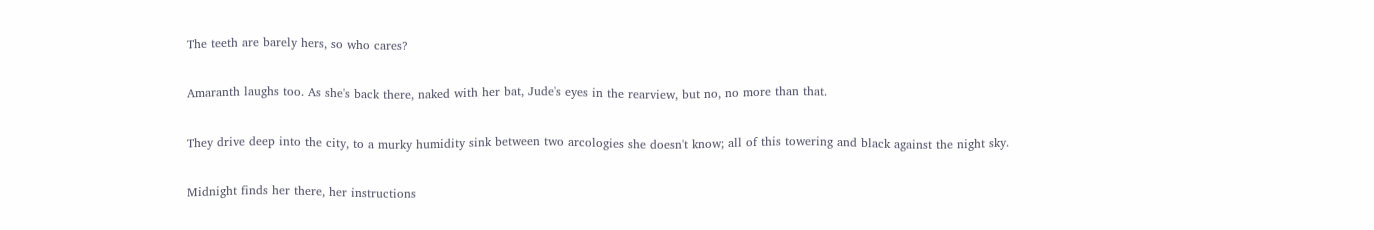The teeth are barely hers, so who cares?

Amaranth laughs too. As she's back there, naked with her bat, Jude's eyes in the rearview, but no, no more than that.

They drive deep into the city, to a murky humidity sink between two arcologies she doesn't know; all of this towering and black against the night sky.

Midnight finds her there, her instructions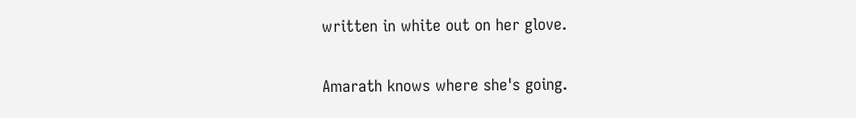written in white out on her glove.

Amarath knows where she's going.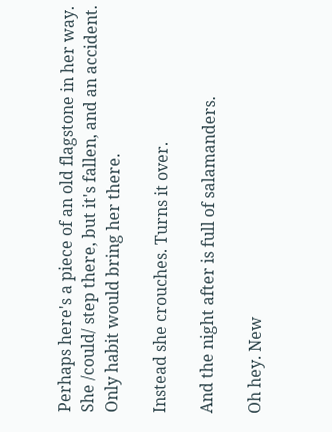Perhaps here's a piece of an old flagstone in her way. She /could/ step there, but it's fallen, and an accident. Only habit would bring her there.

Instead she crouches. Turns it over.

And the night after is full of salamanders.

Oh hey. New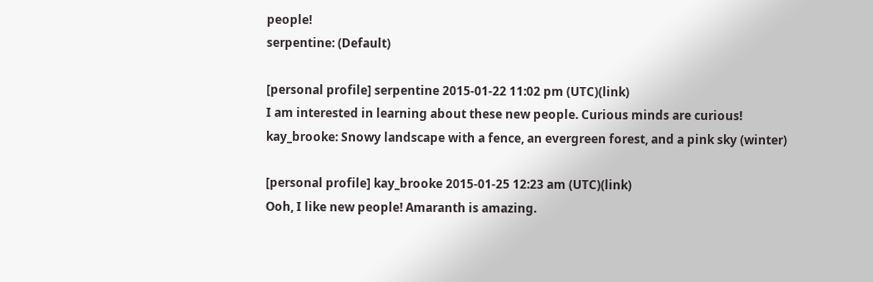people!
serpentine: (Default)

[personal profile] serpentine 2015-01-22 11:02 pm (UTC)(link)
I am interested in learning about these new people. Curious minds are curious!
kay_brooke: Snowy landscape with a fence, an evergreen forest, and a pink sky (winter)

[personal profile] kay_brooke 2015-01-25 12:23 am (UTC)(link)
Ooh, I like new people! Amaranth is amazing.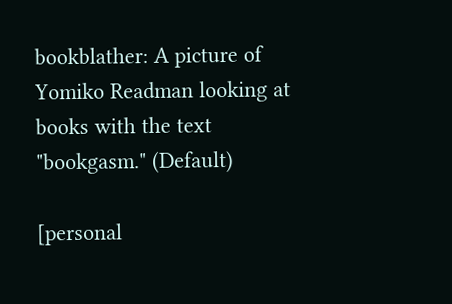bookblather: A picture of Yomiko Readman looking at books with the text "bookgasm." (Default)

[personal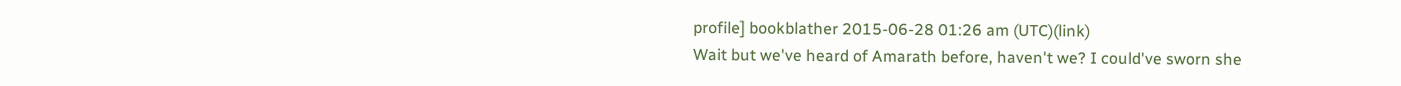profile] bookblather 2015-06-28 01:26 am (UTC)(link)
Wait but we've heard of Amarath before, haven't we? I could've sworn she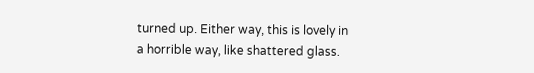turned up. Either way, this is lovely in a horrible way, like shattered glass.